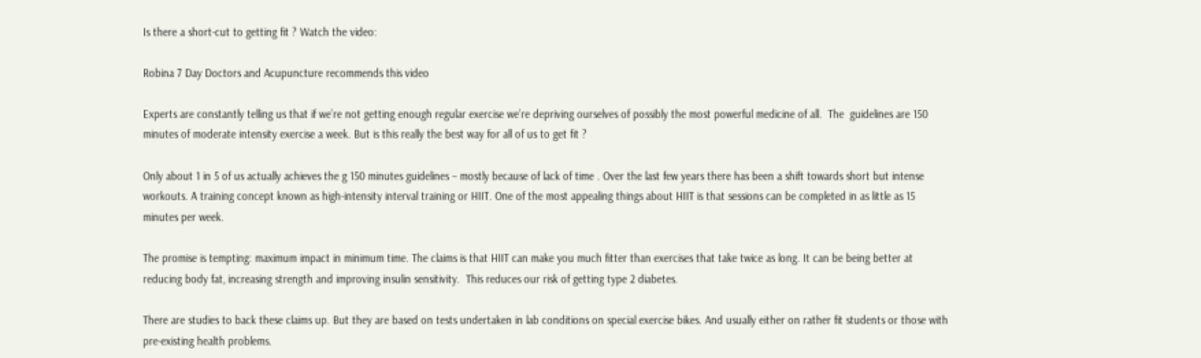Is there a short-cut to getting fit ? Watch the video:

Robina 7 Day Doctors and Acupuncture recommends this video

Experts are constantly telling us that if we’re not getting enough regular exercise we’re depriving ourselves of possibly the most powerful medicine of all.  The  guidelines are 150 minutes of moderate intensity exercise a week. But is this really the best way for all of us to get fit ?

Only about 1 in 5 of us actually achieves the g 150 minutes guidelines – mostly because of lack of time . Over the last few years there has been a shift towards short but intense workouts. A training concept known as high-intensity interval training or HIIT. One of the most appealing things about HIIT is that sessions can be completed in as little as 15 minutes per week.

The promise is tempting: maximum impact in minimum time. The claims is that HIIT can make you much fitter than exercises that take twice as long. It can be being better at reducing body fat, increasing strength and improving insulin sensitivity.  This reduces our risk of getting type 2 diabetes.

There are studies to back these claims up. But they are based on tests undertaken in lab conditions on special exercise bikes. And usually either on rather fit students or those with pre-existing health problems.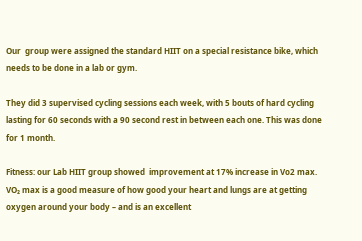Our  group were assigned the standard HIIT on a special resistance bike, which needs to be done in a lab or gym.

They did 3 supervised cycling sessions each week, with 5 bouts of hard cycling lasting for 60 seconds with a 90 second rest in between each one. This was done for 1 month.

Fitness: our Lab HIIT group showed  improvement at 17% increase in Vo2 max. VO₂ max is a good measure of how good your heart and lungs are at getting oxygen around your body – and is an excellent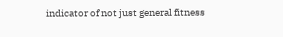indicator of not just general fitness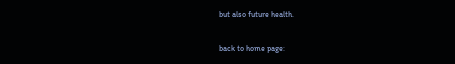but also future health.

back to home page: